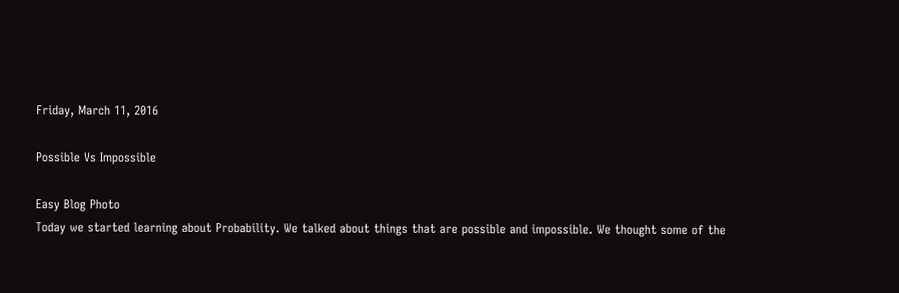Friday, March 11, 2016

Possible Vs Impossible

Easy Blog Photo
Today we started learning about Probability. We talked about things that are possible and impossible. We thought some of the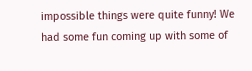impossible things were quite funny! We had some fun coming up with some of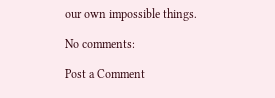our own impossible things.

No comments:

Post a Comment